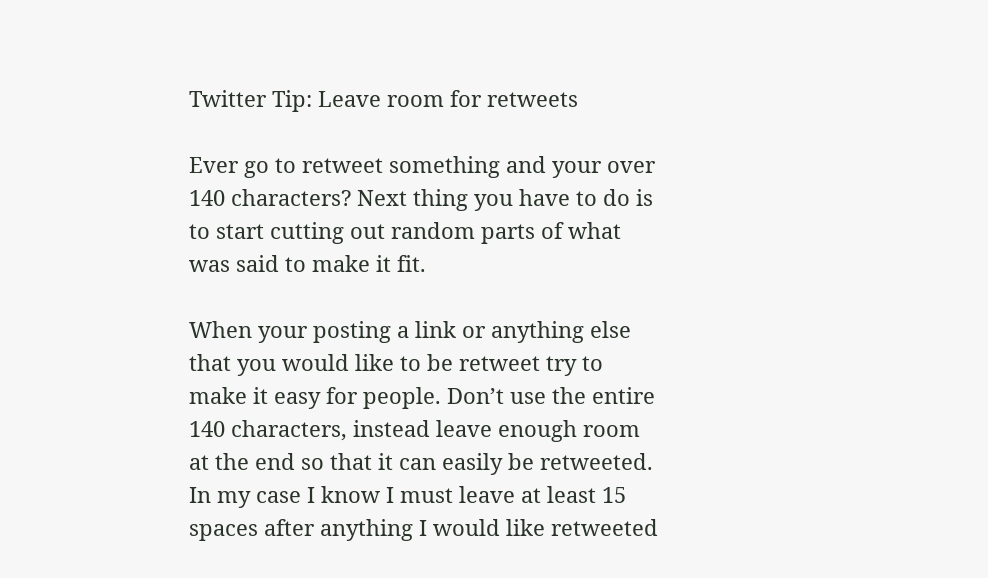Twitter Tip: Leave room for retweets

Ever go to retweet something and your over 140 characters? Next thing you have to do is to start cutting out random parts of what was said to make it fit.

When your posting a link or anything else that you would like to be retweet try to make it easy for people. Don’t use the entire 140 characters, instead leave enough room at the end so that it can easily be retweeted. In my case I know I must leave at least 15 spaces after anything I would like retweeted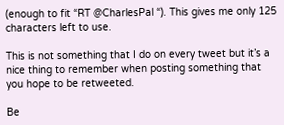(enough to fit “RT @CharlesPal “). This gives me only 125 characters left to use.

This is not something that I do on every tweet but it’s a nice thing to remember when posting something that you hope to be retweeted.

Be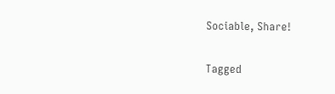Sociable, Share!

Tagged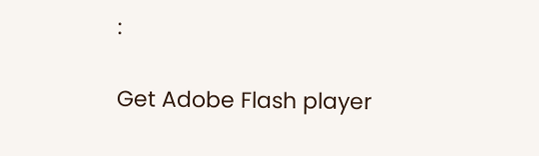:

Get Adobe Flash player